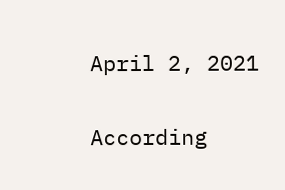April 2, 2021

According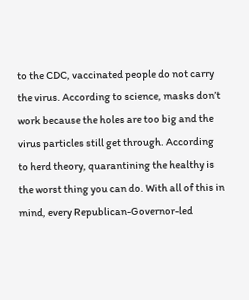to the CDC, vaccinated people do not carry the virus. According to science, masks don’t work because the holes are too big and the virus particles still get through. According to herd theory, quarantining the healthy is the worst thing you can do. With all of this in mind, every Republican-Governor-led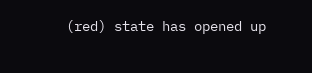(red) state has opened up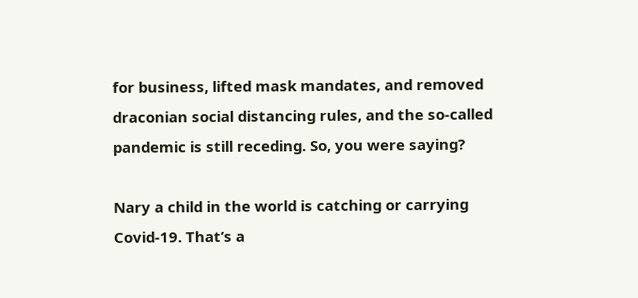for business, lifted mask mandates, and removed draconian social distancing rules, and the so-called pandemic is still receding. So, you were saying?

Nary a child in the world is catching or carrying Covid-19. That’s a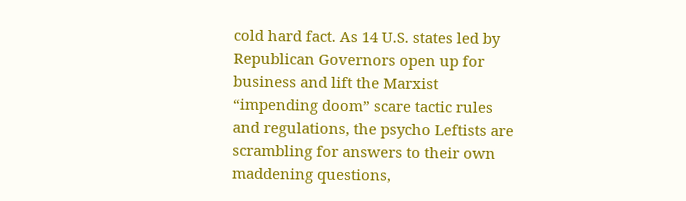cold hard fact. As 14 U.S. states led by Republican Governors open up for business and lift the Marxist “impending doom” scare tactic rules and regulations, the psycho Leftists are scrambling for answers to their own maddening questions,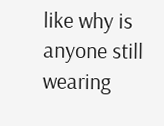like why is anyone still wearing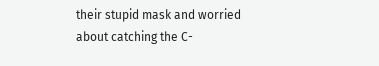their stupid mask and worried about catching the C-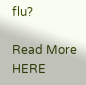flu?

Read More HERE